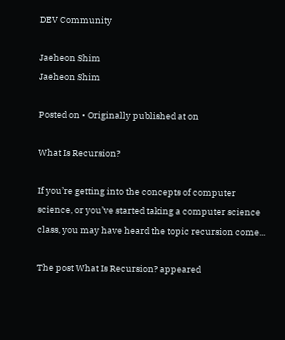DEV Community

Jaeheon Shim
Jaeheon Shim

Posted on • Originally published at on

What Is Recursion?

If you’re getting into the concepts of computer science, or you’ve started taking a computer science class, you may have heard the topic recursion come...

The post What Is Recursion? appeared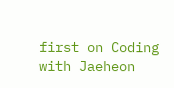first on Coding with Jaeheon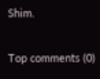Shim.

Top comments (0)